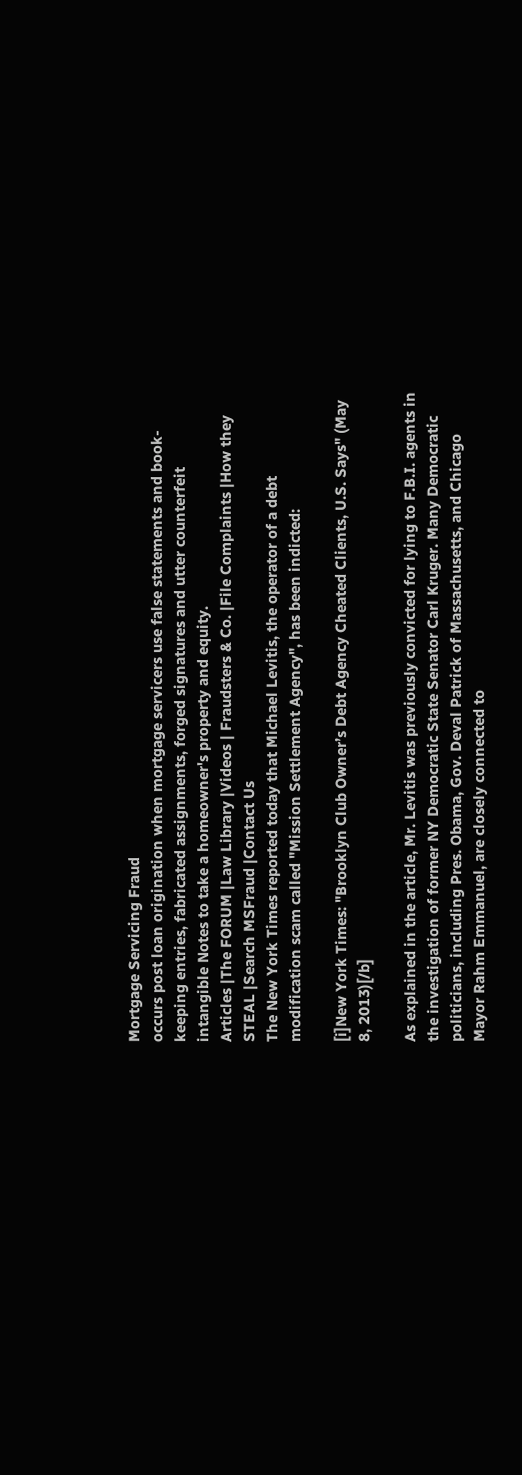Mortgage Servicing Fraud
occurs post loan origination when mortgage servicers use false statements and book-keeping entries, fabricated assignments, forged signatures and utter counterfeit intangible Notes to take a homeowner's property and equity.
Articles |The FORUM |Law Library |Videos | Fraudsters & Co. |File Complaints |How they STEAL |Search MSFraud |Contact Us
The New York Times reported today that Michael Levitis, the operator of a debt modification scam called "Mission Settlement Agency", has been indicted:

[i]New York Times: "Brooklyn Club Owner’s Debt Agency Cheated Clients, U.S. Says" (May 8, 2013)[/b]

As explained in the article, Mr. Levitis was previously convicted for lying to F.B.I. agents in the investigation of former NY Democratic State Senator Carl Kruger. Many Democratic politicians, including Pres. Obama, Gov. Deval Patrick of Massachusetts, and Chicago Mayor Rahm Emmanuel, are closely connected to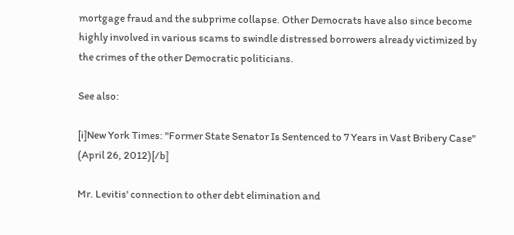mortgage fraud and the subprime collapse. Other Democrats have also since become highly involved in various scams to swindle distressed borrowers already victimized by the crimes of the other Democratic politicians.

See also:

[i]New York Times: "Former State Senator Is Sentenced to 7 Years in Vast Bribery Case" (April 26, 2012)[/b]

Mr. Levitis' connection to other debt elimination and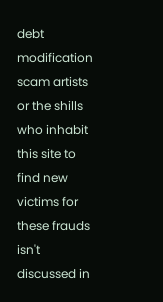debt modification scam artists or the shills who inhabit this site to find new victims for these frauds isn't discussed in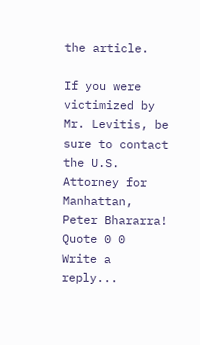the article.

If you were victimized by Mr. Levitis, be sure to contact the U.S. Attorney for Manhattan, Peter Bhararra!
Quote 0 0
Write a reply...